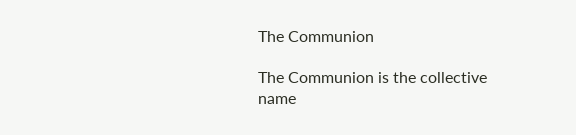The Communion

The Communion is the collective name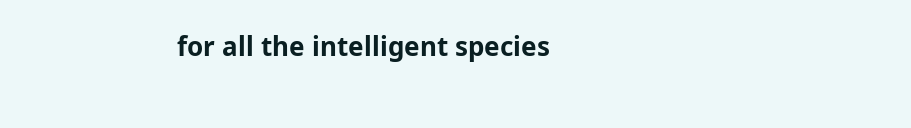for all the intelligent species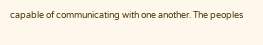capable of communicating with one another. The peoples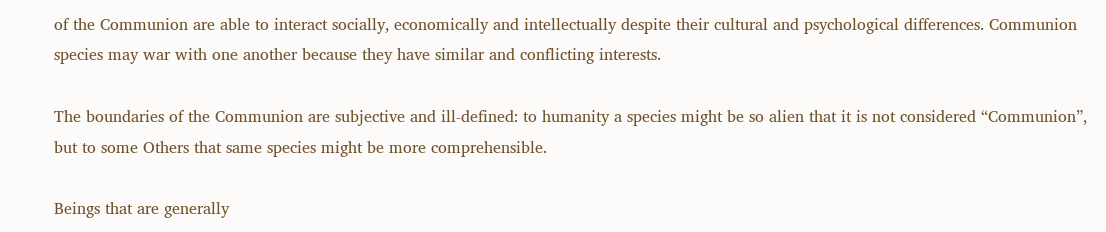of the Communion are able to interact socially, economically and intellectually despite their cultural and psychological differences. Communion species may war with one another because they have similar and conflicting interests.

The boundaries of the Communion are subjective and ill-defined: to humanity a species might be so alien that it is not considered “Communion”, but to some Others that same species might be more comprehensible.

Beings that are generally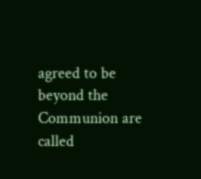agreed to be beyond the Communion are called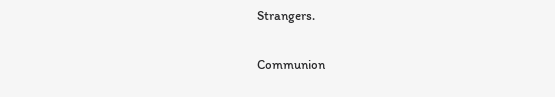Strangers.

Communion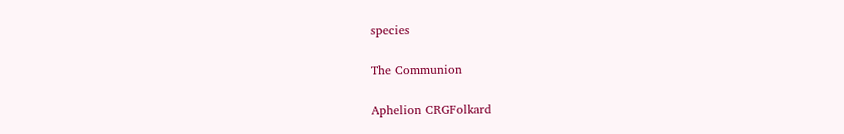species

The Communion

Aphelion CRGFolkard